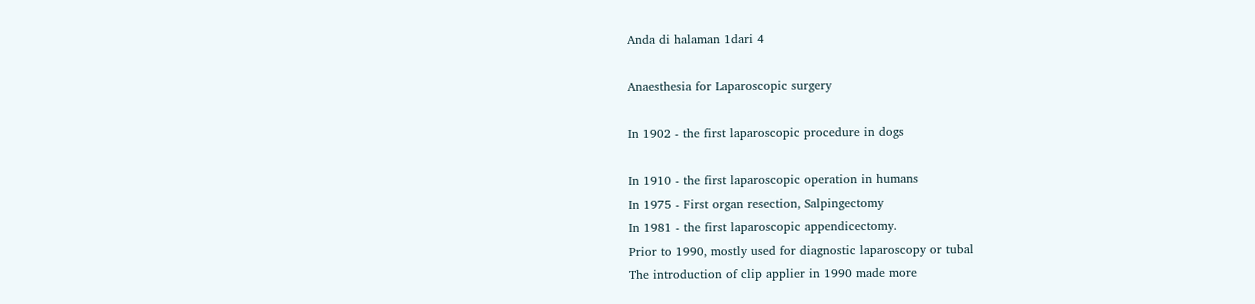Anda di halaman 1dari 4

Anaesthesia for Laparoscopic surgery

In 1902 - the first laparoscopic procedure in dogs

In 1910 - the first laparoscopic operation in humans
In 1975 - First organ resection, Salpingectomy
In 1981 - the first laparoscopic appendicectomy.
Prior to 1990, mostly used for diagnostic laparoscopy or tubal
The introduction of clip applier in 1990 made more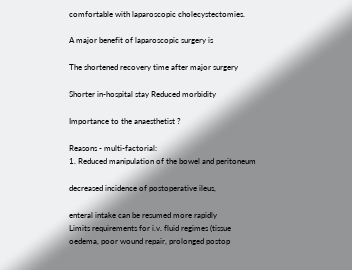comfortable with laparoscopic cholecystectomies.

A major benefit of laparoscopic surgery is

The shortened recovery time after major surgery

Shorter in-hospital stay Reduced morbidity

Importance to the anaesthetist ?

Reasons - multi-factorial:
1. Reduced manipulation of the bowel and peritoneum

decreased incidence of postoperative ileus,

enteral intake can be resumed more rapidly
Limits requirements for i.v. fluid regimes (tissue
oedema, poor wound repair, prolonged postop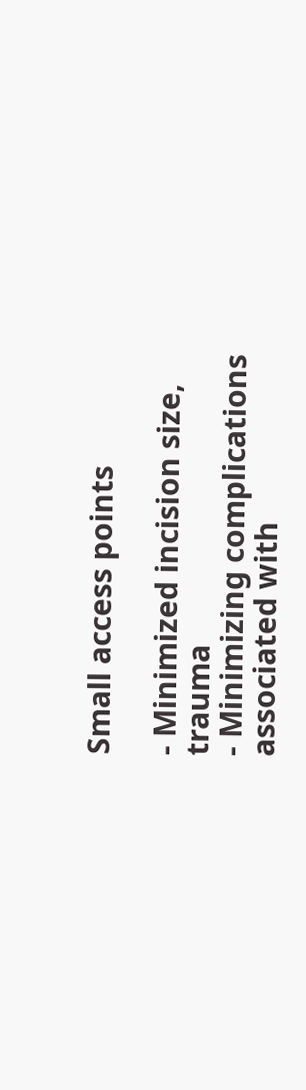Small access points

- Minimized incision size, trauma
- Minimizing complications associated with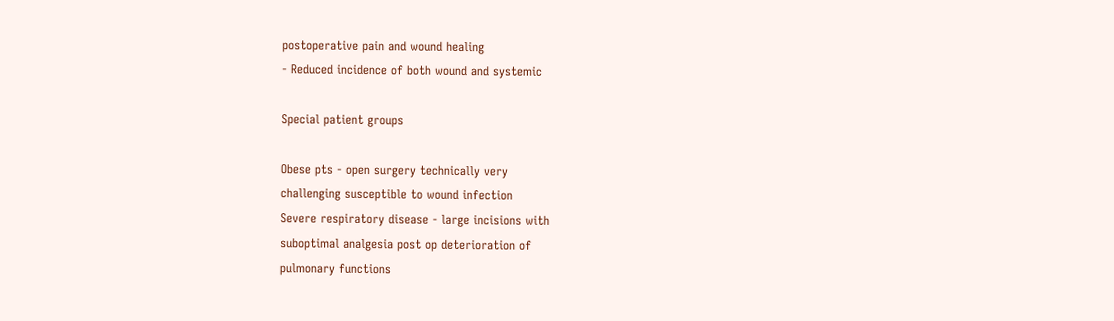postoperative pain and wound healing
- Reduced incidence of both wound and systemic

Special patient groups

Obese pts - open surgery technically very
challenging susceptible to wound infection
Severe respiratory disease - large incisions with
suboptimal analgesia post op deterioration of
pulmonary functions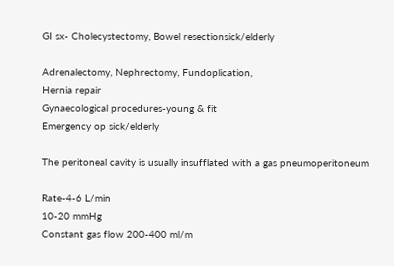GI sx- Cholecystectomy, Bowel resectionsick/elderly

Adrenalectomy, Nephrectomy, Fundoplication,
Hernia repair
Gynaecological procedures-young & fit
Emergency op sick/elderly

The peritoneal cavity is usually insufflated with a gas pneumoperitoneum

Rate-4-6 L/min
10-20 mmHg
Constant gas flow 200-400 ml/m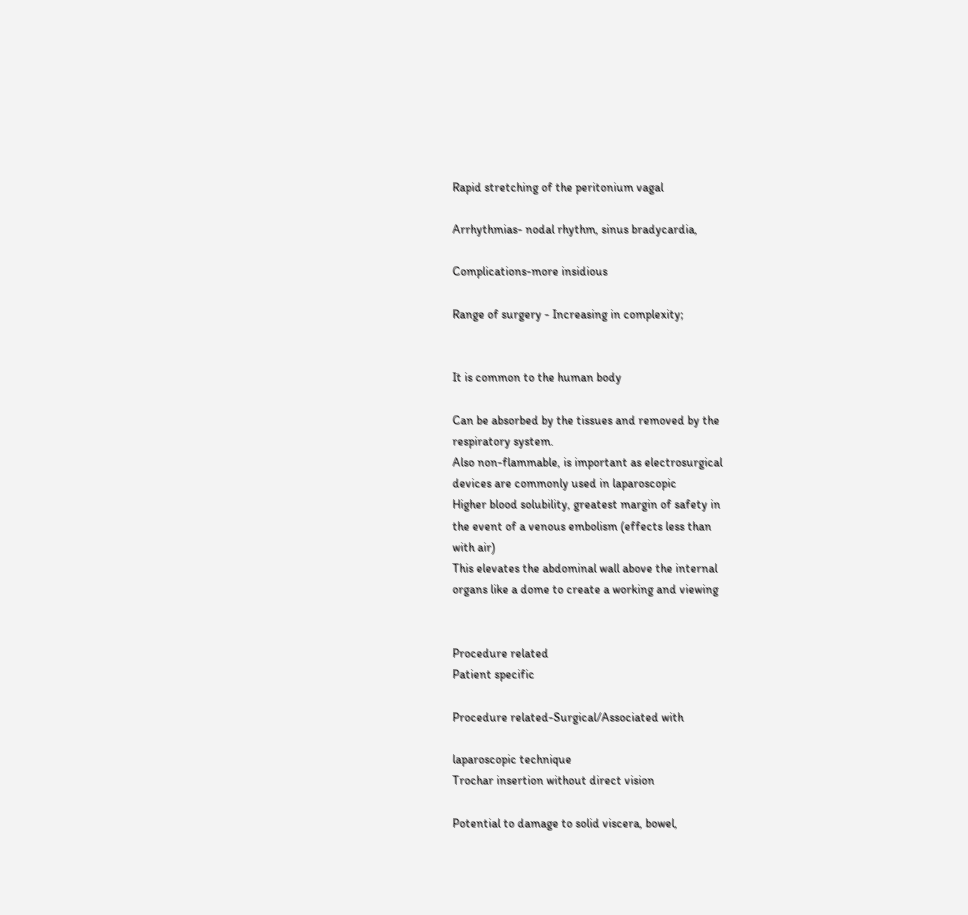Rapid stretching of the peritonium vagal

Arrhythmias- nodal rhythm, sinus bradycardia,

Complications-more insidious

Range of surgery - Increasing in complexity;


It is common to the human body

Can be absorbed by the tissues and removed by the
respiratory system.
Also non-flammable, is important as electrosurgical
devices are commonly used in laparoscopic
Higher blood solubility, greatest margin of safety in
the event of a venous embolism (effects less than
with air)
This elevates the abdominal wall above the internal
organs like a dome to create a working and viewing


Procedure related
Patient specific

Procedure related-Surgical/Associated with

laparoscopic technique
Trochar insertion without direct vision

Potential to damage to solid viscera, bowel,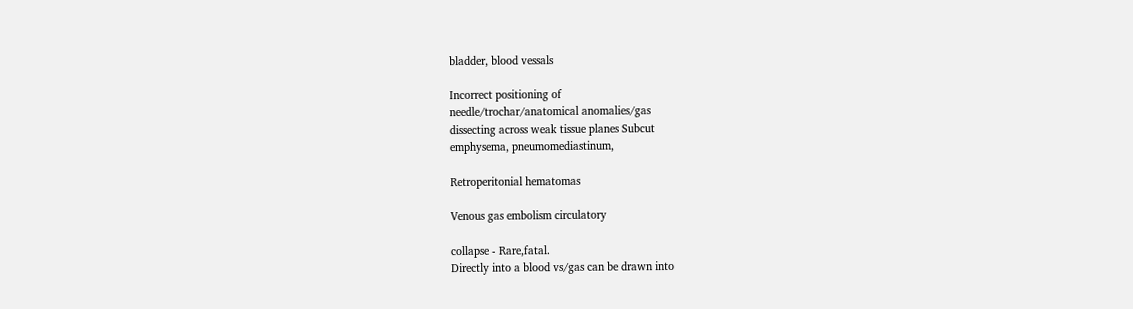bladder, blood vessals

Incorrect positioning of
needle/trochar/anatomical anomalies/gas
dissecting across weak tissue planes Subcut
emphysema, pneumomediastinum,

Retroperitonial hematomas

Venous gas embolism circulatory

collapse - Rare,fatal.
Directly into a blood vs/gas can be drawn into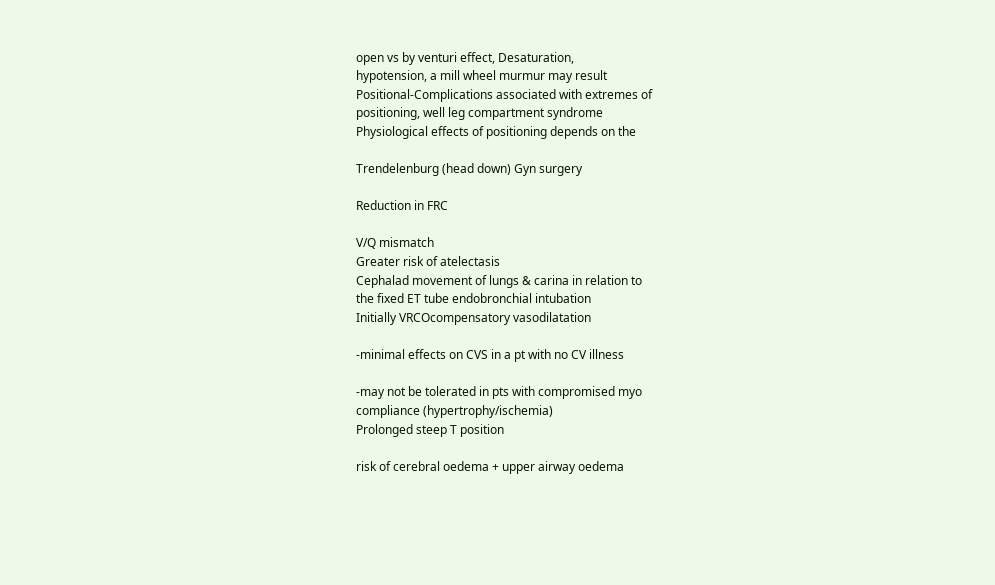open vs by venturi effect, Desaturation,
hypotension, a mill wheel murmur may result
Positional-Complications associated with extremes of
positioning, well leg compartment syndrome
Physiological effects of positioning depends on the

Trendelenburg (head down) Gyn surgery

Reduction in FRC

V/Q mismatch
Greater risk of atelectasis
Cephalad movement of lungs & carina in relation to
the fixed ET tube endobronchial intubation
Initially VRCOcompensatory vasodilatation

-minimal effects on CVS in a pt with no CV illness

-may not be tolerated in pts with compromised myo
compliance (hypertrophy/ischemia)
Prolonged steep T position

risk of cerebral oedema + upper airway oedema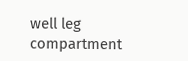well leg compartment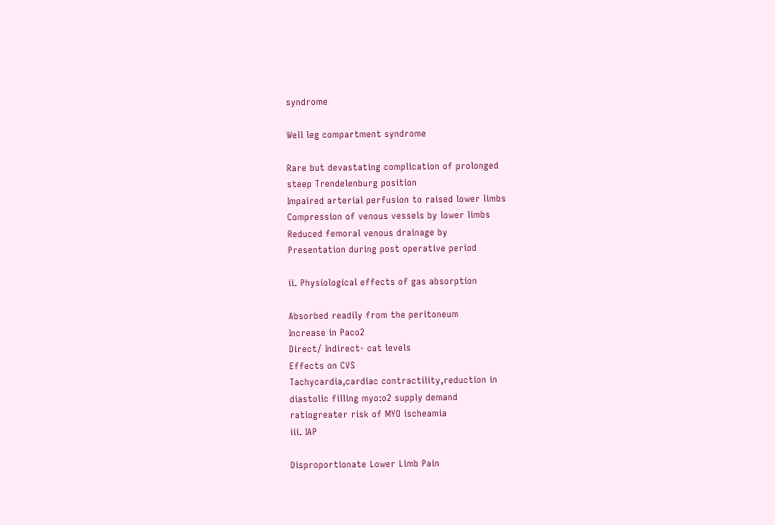syndrome

Well leg compartment syndrome

Rare but devastating complication of prolonged
steep Trendelenburg position
Impaired arterial perfusion to raised lower limbs
Compression of venous vessels by lower limbs
Reduced femoral venous drainage by
Presentation during post operative period

ii. Physiological effects of gas absorption

Absorbed readily from the peritoneum
Increase in Paco2
Direct/ Indirect- cat levels
Effects on CVS
Tachycardia,cardiac contractility,reduction in
diastolic filling myo:o2 supply demand
ratiogreater risk of MYO ischeamia
iii. IAP

Disproportionate Lower Limb Pain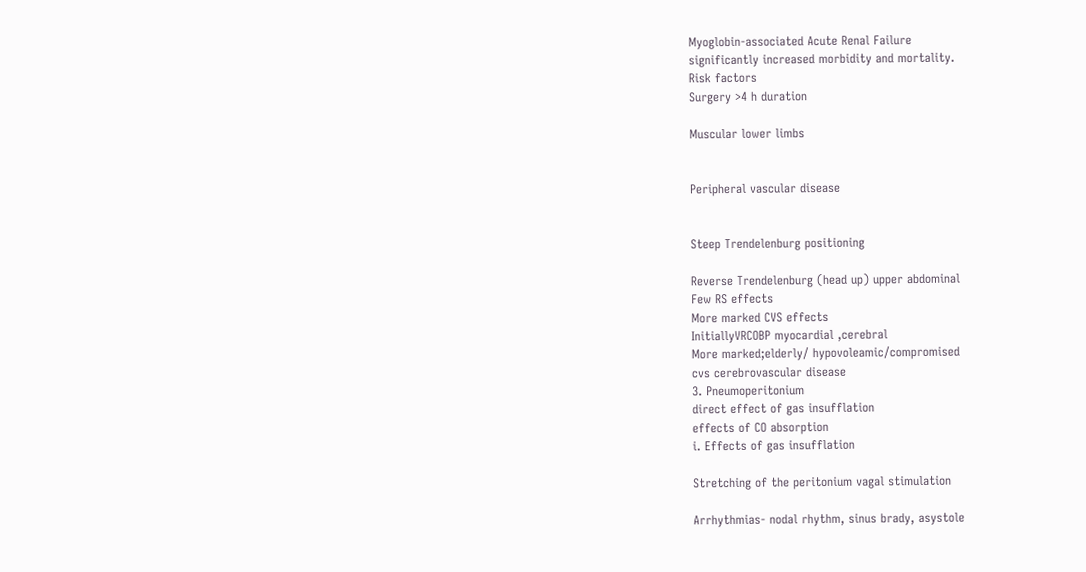Myoglobin-associated Acute Renal Failure
significantly increased morbidity and mortality.
Risk factors
Surgery >4 h duration

Muscular lower limbs


Peripheral vascular disease


Steep Trendelenburg positioning

Reverse Trendelenburg (head up) upper abdominal
Few RS effects
More marked CVS effects
InitiallyVRCOBP myocardial ,cerebral
More marked;elderly/ hypovoleamic/compromised
cvs cerebrovascular disease
3. Pneumoperitonium
direct effect of gas insufflation
effects of CO absorption
i. Effects of gas insufflation

Stretching of the peritonium vagal stimulation

Arrhythmias- nodal rhythm, sinus brady, asystole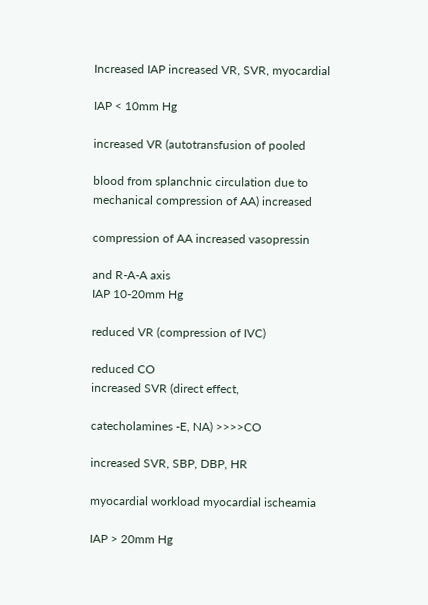Increased IAP increased VR, SVR, myocardial

IAP < 10mm Hg

increased VR (autotransfusion of pooled

blood from splanchnic circulation due to
mechanical compression of AA) increased

compression of AA increased vasopressin

and R-A-A axis
IAP 10-20mm Hg

reduced VR (compression of IVC)

reduced CO
increased SVR (direct effect,

catecholamines -E, NA) >>>>CO

increased SVR, SBP, DBP, HR

myocardial workload myocardial ischeamia

IAP > 20mm Hg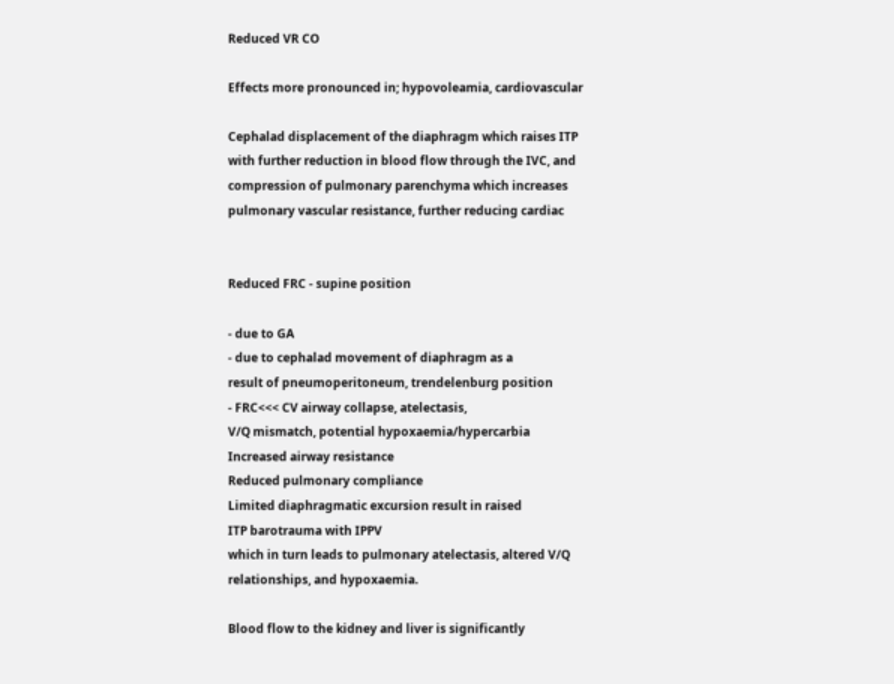Reduced VR CO

Effects more pronounced in; hypovoleamia, cardiovascular

Cephalad displacement of the diaphragm which raises ITP
with further reduction in blood flow through the IVC, and
compression of pulmonary parenchyma which increases
pulmonary vascular resistance, further reducing cardiac


Reduced FRC - supine position

- due to GA
- due to cephalad movement of diaphragm as a
result of pneumoperitoneum, trendelenburg position
- FRC<<< CV airway collapse, atelectasis,
V/Q mismatch, potential hypoxaemia/hypercarbia
Increased airway resistance
Reduced pulmonary compliance
Limited diaphragmatic excursion result in raised
ITP barotrauma with IPPV
which in turn leads to pulmonary atelectasis, altered V/Q
relationships, and hypoxaemia.

Blood flow to the kidney and liver is significantly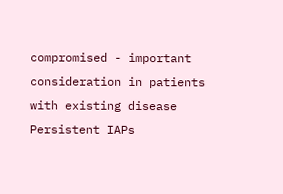compromised - important consideration in patients
with existing disease
Persistent IAPs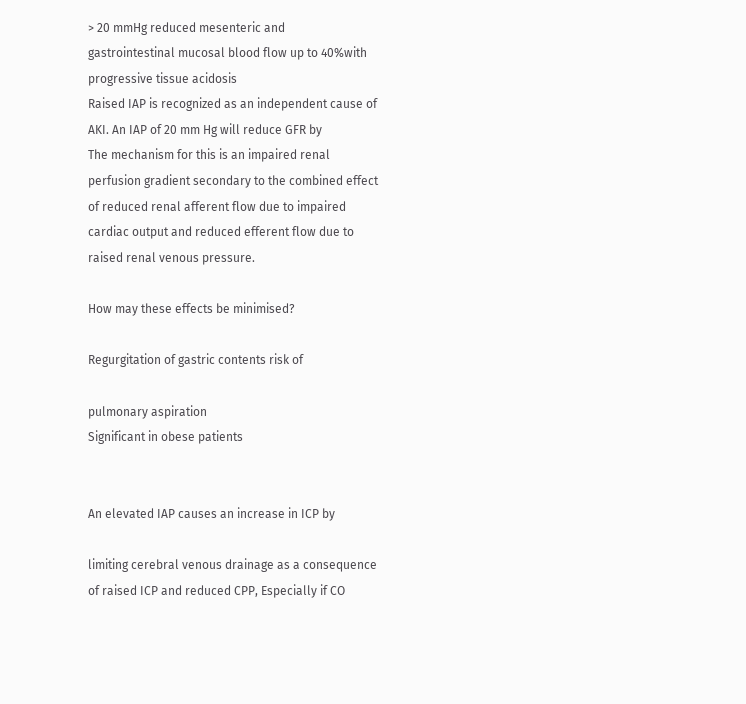> 20 mmHg reduced mesenteric and
gastrointestinal mucosal blood flow up to 40%with
progressive tissue acidosis
Raised IAP is recognized as an independent cause of
AKI. An IAP of 20 mm Hg will reduce GFR by
The mechanism for this is an impaired renal
perfusion gradient secondary to the combined effect
of reduced renal afferent flow due to impaired
cardiac output and reduced efferent flow due to
raised renal venous pressure.

How may these effects be minimised?

Regurgitation of gastric contents risk of

pulmonary aspiration
Significant in obese patients


An elevated IAP causes an increase in ICP by

limiting cerebral venous drainage as a consequence
of raised ICP and reduced CPP, Especially if CO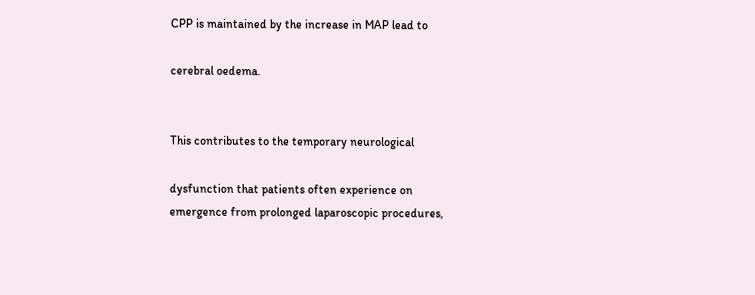CPP is maintained by the increase in MAP lead to

cerebral oedema.


This contributes to the temporary neurological

dysfunction that patients often experience on
emergence from prolonged laparoscopic procedures,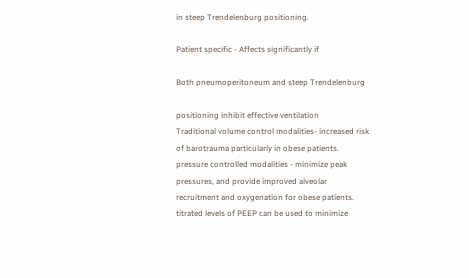in steep Trendelenburg positioning.

Patient specific - Affects significantly if

Both pneumoperitoneum and steep Trendelenburg

positioning inhibit effective ventilation
Traditional volume control modalities- increased risk
of barotrauma particularly in obese patients.
pressure controlled modalities - minimize peak
pressures, and provide improved alveolar
recruitment and oxygenation for obese patients.
titrated levels of PEEP can be used to minimize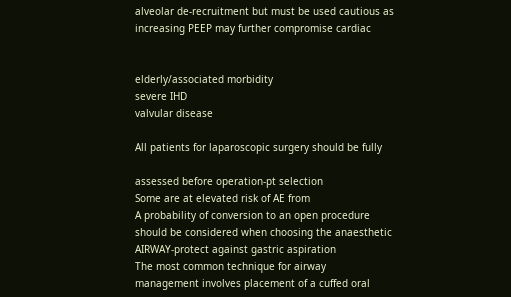alveolar de-recruitment but must be used cautious as
increasing PEEP may further compromise cardiac


elderly/associated morbidity
severe IHD
valvular disease

All patients for laparoscopic surgery should be fully

assessed before operation-pt selection
Some are at elevated risk of AE from
A probability of conversion to an open procedure
should be considered when choosing the anaesthetic
AIRWAY-protect against gastric aspiration
The most common technique for airway
management involves placement of a cuffed oral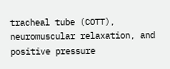tracheal tube (COTT), neuromuscular relaxation, and
positive pressure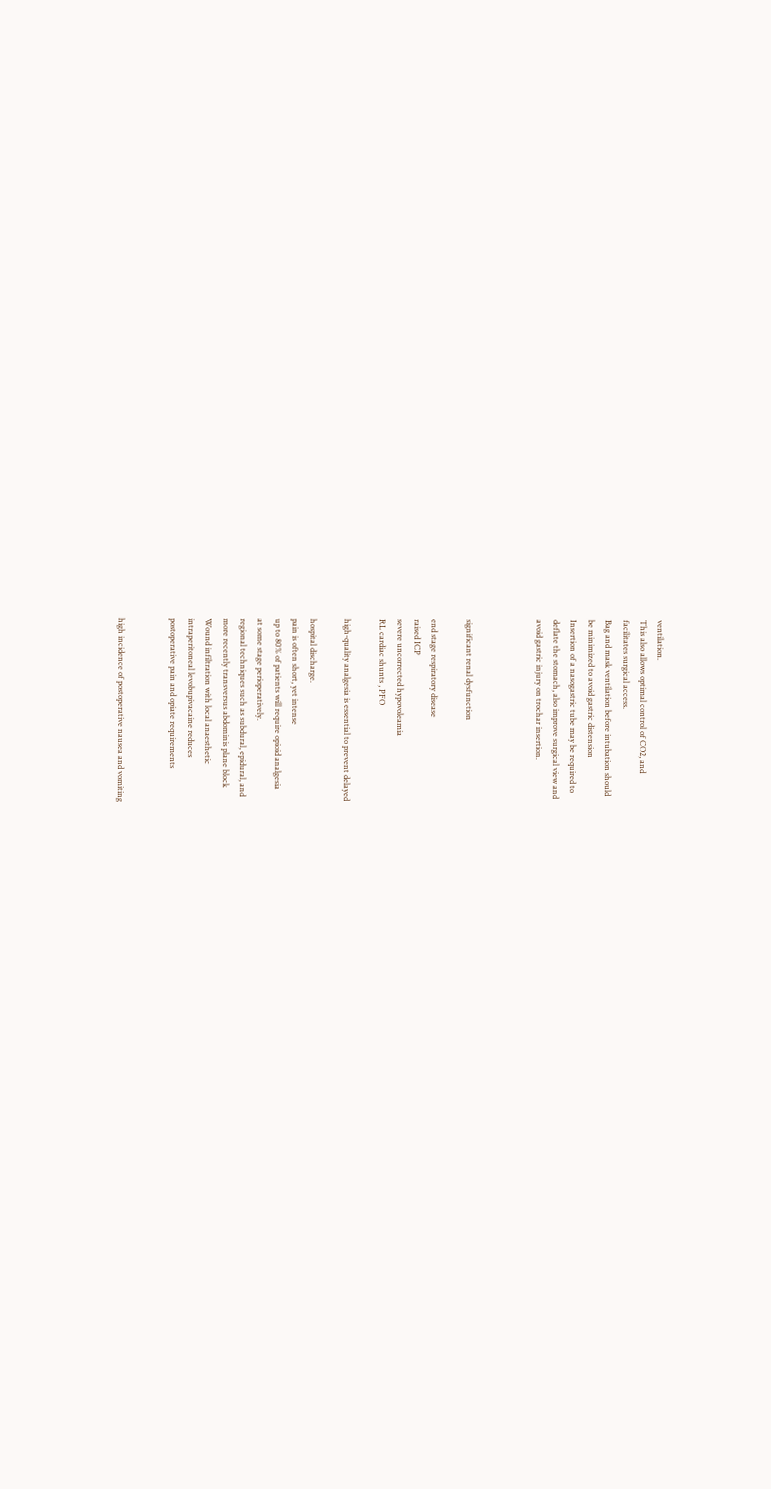ventilation.
This also allows optimal control of CO2, and
facilitates surgical access.
Bag and mask ventilation before intubation should
be minimized to avoid gastric distension
Insertion of a nasogastric tube may be required to
deflate the stomach, also improve surgical view and
avoid gastric injury on trochar insertion.



significant renal dysfunction

end stage respiratory disease
raised ICP
severe uncorrected hypovoleamia
RL cardiac shunts , PFO

high-quality analgesia is essential to prevent delayed

hospital discharge.
pain is often short, yet intense
up to 80% of patients will require opioid analgesia
at some stage perioperatively.
regional techniques such as subdural, epidural, and
more recently transversus abdominis plane block
Wound infiltration with local anaesthetic
intraperitoneal levobupivacaine reduces
postoperative pain and opiate requirements


high incidence of postoperative nausea and vomiting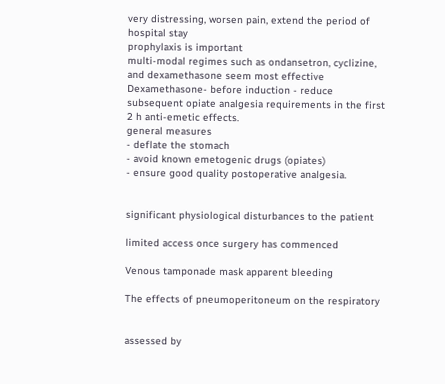very distressing, worsen pain, extend the period of
hospital stay
prophylaxis is important
multi-modal regimes such as ondansetron, cyclizine,
and dexamethasone seem most effective
Dexamethasone- before induction - reduce
subsequent opiate analgesia requirements in the first
2 h anti-emetic effects.
general measures
- deflate the stomach
- avoid known emetogenic drugs (opiates)
- ensure good quality postoperative analgesia.


significant physiological disturbances to the patient

limited access once surgery has commenced

Venous tamponade mask apparent bleeding

The effects of pneumoperitoneum on the respiratory


assessed by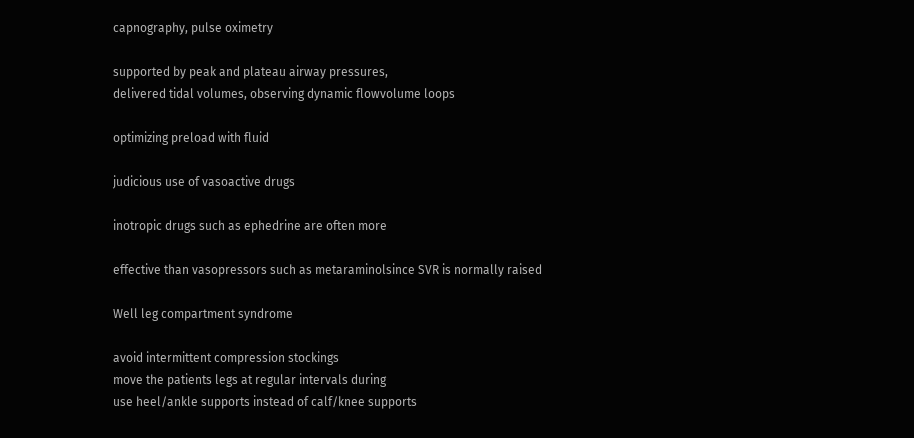capnography, pulse oximetry

supported by peak and plateau airway pressures,
delivered tidal volumes, observing dynamic flowvolume loops

optimizing preload with fluid

judicious use of vasoactive drugs

inotropic drugs such as ephedrine are often more

effective than vasopressors such as metaraminolsince SVR is normally raised

Well leg compartment syndrome

avoid intermittent compression stockings
move the patients legs at regular intervals during
use heel/ankle supports instead of calf/knee supports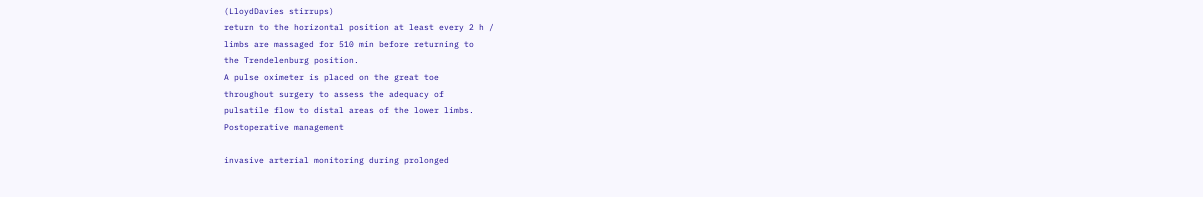(LloydDavies stirrups)
return to the horizontal position at least every 2 h /
limbs are massaged for 510 min before returning to
the Trendelenburg position.
A pulse oximeter is placed on the great toe
throughout surgery to assess the adequacy of
pulsatile flow to distal areas of the lower limbs.
Postoperative management

invasive arterial monitoring during prolonged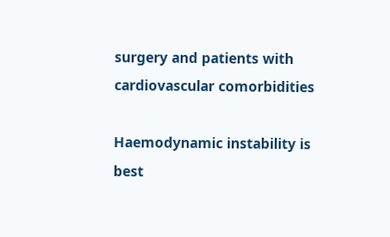surgery and patients with cardiovascular comorbidities

Haemodynamic instability is best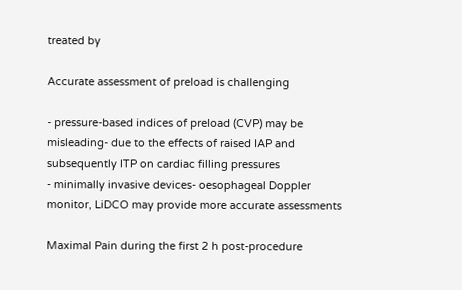treated by

Accurate assessment of preload is challenging

- pressure-based indices of preload (CVP) may be
misleading- due to the effects of raised IAP and
subsequently ITP on cardiac filling pressures
- minimally invasive devices- oesophageal Doppler
monitor, LiDCO may provide more accurate assessments

Maximal Pain during the first 2 h post-procedure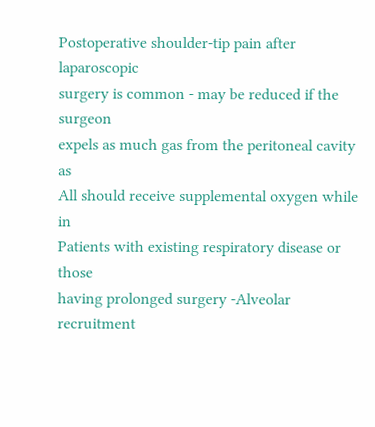Postoperative shoulder-tip pain after laparoscopic
surgery is common - may be reduced if the surgeon
expels as much gas from the peritoneal cavity as
All should receive supplemental oxygen while in
Patients with existing respiratory disease or those
having prolonged surgery -Alveolar recruitment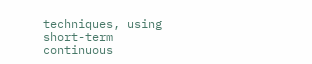techniques, using short-term continuous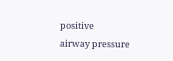positive
airway pressure